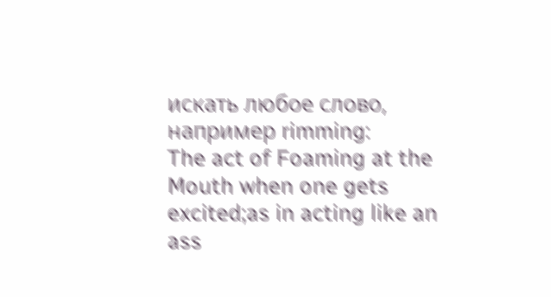искать любое слово, например rimming:
The act of Foaming at the Mouth when one gets excited;as in acting like an ass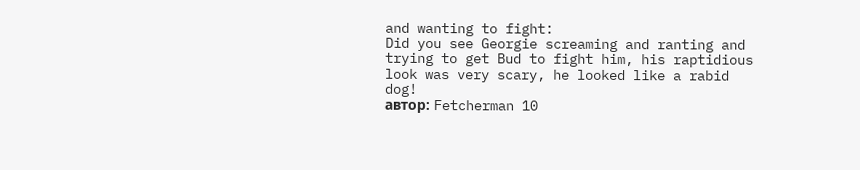and wanting to fight:
Did you see Georgie screaming and ranting and trying to get Bud to fight him, his raptidious look was very scary, he looked like a rabid dog!
автор: Fetcherman 10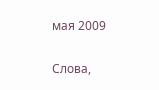мая 2009

Слова,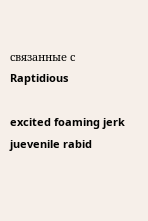связанные с Raptidious

excited foaming jerk juevenile rabid